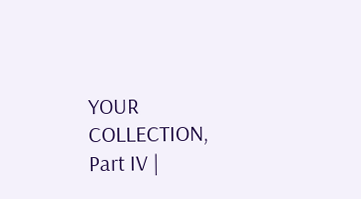YOUR COLLECTION, Part IV |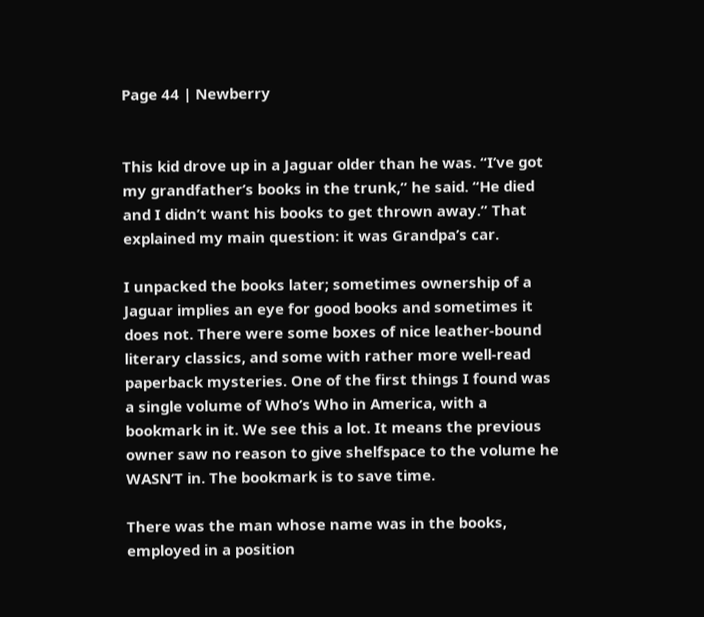Page 44 | Newberry


This kid drove up in a Jaguar older than he was. “I’ve got my grandfather’s books in the trunk,” he said. “He died and I didn’t want his books to get thrown away.” That explained my main question: it was Grandpa’s car.

I unpacked the books later; sometimes ownership of a Jaguar implies an eye for good books and sometimes it does not. There were some boxes of nice leather-bound literary classics, and some with rather more well-read paperback mysteries. One of the first things I found was a single volume of Who’s Who in America, with a bookmark in it. We see this a lot. It means the previous owner saw no reason to give shelfspace to the volume he WASN’T in. The bookmark is to save time.

There was the man whose name was in the books, employed in a position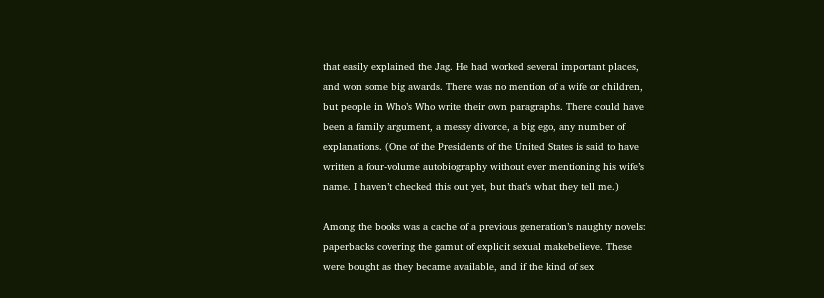that easily explained the Jag. He had worked several important places, and won some big awards. There was no mention of a wife or children, but people in Who’s Who write their own paragraphs. There could have been a family argument, a messy divorce, a big ego, any number of explanations. (One of the Presidents of the United States is said to have written a four-volume autobiography without ever mentioning his wife’s name. I haven’t checked this out yet, but that’s what they tell me.)

Among the books was a cache of a previous generation’s naughty novels: paperbacks covering the gamut of explicit sexual makebelieve. These were bought as they became available, and if the kind of sex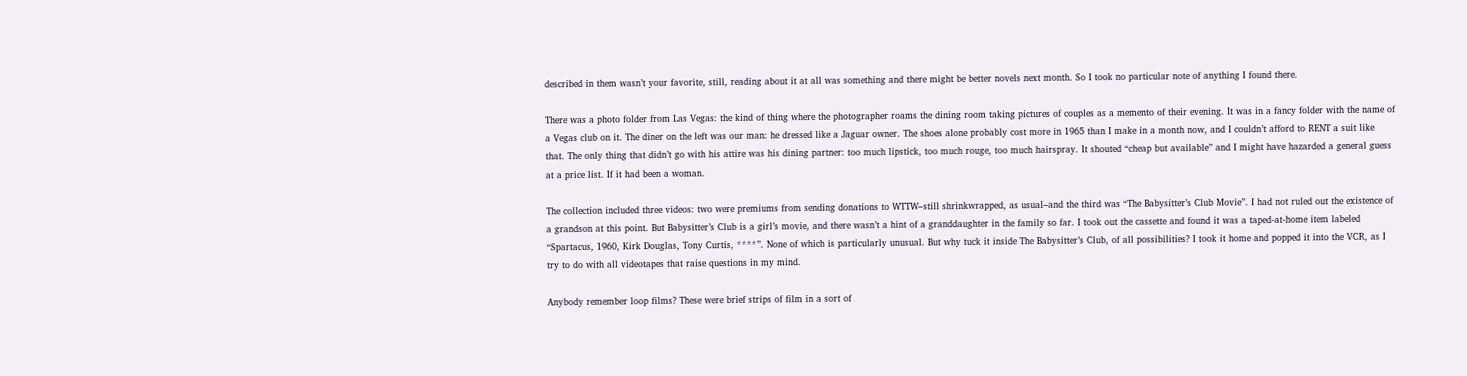described in them wasn’t your favorite, still, reading about it at all was something and there might be better novels next month. So I took no particular note of anything I found there.

There was a photo folder from Las Vegas: the kind of thing where the photographer roams the dining room taking pictures of couples as a memento of their evening. It was in a fancy folder with the name of a Vegas club on it. The diner on the left was our man: he dressed like a Jaguar owner. The shoes alone probably cost more in 1965 than I make in a month now, and I couldn’t afford to RENT a suit like that. The only thing that didn’t go with his attire was his dining partner: too much lipstick, too much rouge, too much hairspray. It shouted “cheap but available” and I might have hazarded a general guess at a price list. If it had been a woman.

The collection included three videos: two were premiums from sending donations to WTTW–still shrinkwrapped, as usual–and the third was “The Babysitter’s Club Movie”. I had not ruled out the existence of a grandson at this point. But Babysitter’s Club is a girl’s movie, and there wasn’t a hint of a granddaughter in the family so far. I took out the cassette and found it was a taped-at-home item labeled “Spartacus, 1960, Kirk Douglas, Tony Curtis, ****”. None of which is particularly unusual. But why tuck it inside The Babysitter’s Club, of all possibilities? I took it home and popped it into the VCR, as I try to do with all videotapes that raise questions in my mind.

Anybody remember loop films? These were brief strips of film in a sort of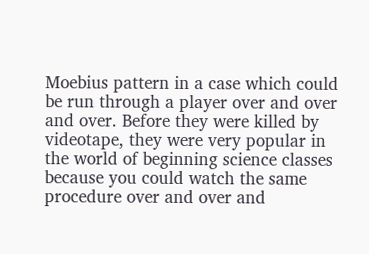Moebius pattern in a case which could be run through a player over and over and over. Before they were killed by videotape, they were very popular in the world of beginning science classes because you could watch the same procedure over and over and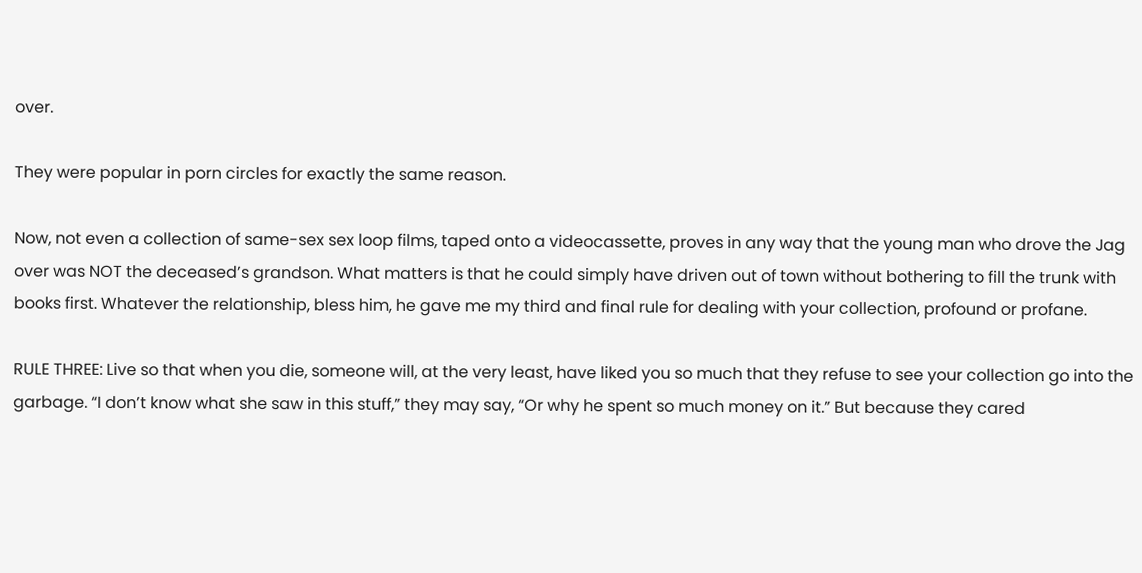over.

They were popular in porn circles for exactly the same reason.

Now, not even a collection of same-sex sex loop films, taped onto a videocassette, proves in any way that the young man who drove the Jag over was NOT the deceased’s grandson. What matters is that he could simply have driven out of town without bothering to fill the trunk with books first. Whatever the relationship, bless him, he gave me my third and final rule for dealing with your collection, profound or profane.

RULE THREE: Live so that when you die, someone will, at the very least, have liked you so much that they refuse to see your collection go into the garbage. “I don’t know what she saw in this stuff,” they may say, “Or why he spent so much money on it.” But because they cared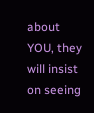about YOU, they will insist on seeing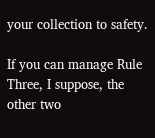your collection to safety.

If you can manage Rule Three, I suppose, the other two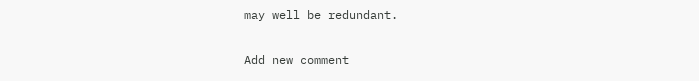may well be redundant.

Add new comment